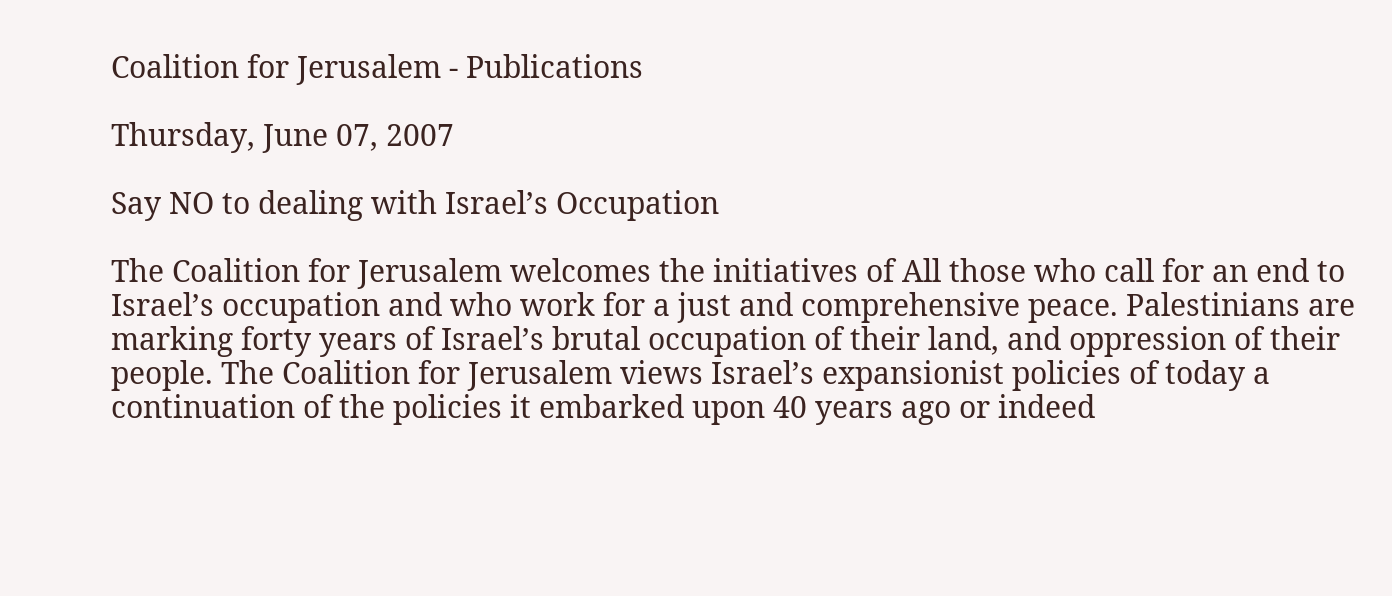Coalition for Jerusalem - Publications

Thursday, June 07, 2007

Say NO to dealing with Israel’s Occupation

The Coalition for Jerusalem welcomes the initiatives of All those who call for an end to Israel’s occupation and who work for a just and comprehensive peace. Palestinians are marking forty years of Israel’s brutal occupation of their land, and oppression of their people. The Coalition for Jerusalem views Israel’s expansionist policies of today a continuation of the policies it embarked upon 40 years ago or indeed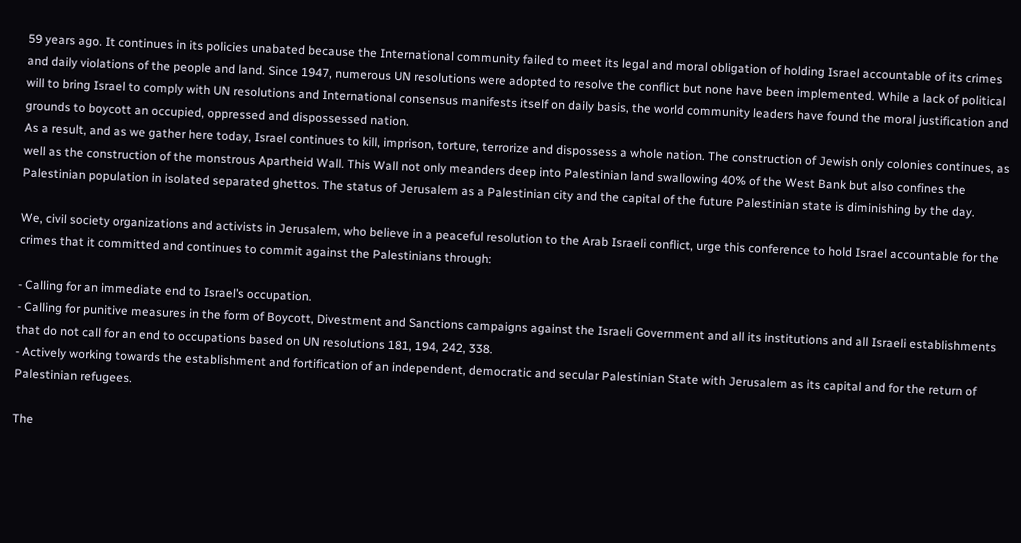59 years ago. It continues in its policies unabated because the International community failed to meet its legal and moral obligation of holding Israel accountable of its crimes and daily violations of the people and land. Since 1947, numerous UN resolutions were adopted to resolve the conflict but none have been implemented. While a lack of political will to bring Israel to comply with UN resolutions and International consensus manifests itself on daily basis, the world community leaders have found the moral justification and grounds to boycott an occupied, oppressed and dispossessed nation.
As a result, and as we gather here today, Israel continues to kill, imprison, torture, terrorize and dispossess a whole nation. The construction of Jewish only colonies continues, as well as the construction of the monstrous Apartheid Wall. This Wall not only meanders deep into Palestinian land swallowing 40% of the West Bank but also confines the Palestinian population in isolated separated ghettos. The status of Jerusalem as a Palestinian city and the capital of the future Palestinian state is diminishing by the day.

We, civil society organizations and activists in Jerusalem, who believe in a peaceful resolution to the Arab Israeli conflict, urge this conference to hold Israel accountable for the crimes that it committed and continues to commit against the Palestinians through:

- Calling for an immediate end to Israel’s occupation.
- Calling for punitive measures in the form of Boycott, Divestment and Sanctions campaigns against the Israeli Government and all its institutions and all Israeli establishments that do not call for an end to occupations based on UN resolutions 181, 194, 242, 338.
- Actively working towards the establishment and fortification of an independent, democratic and secular Palestinian State with Jerusalem as its capital and for the return of Palestinian refugees.

The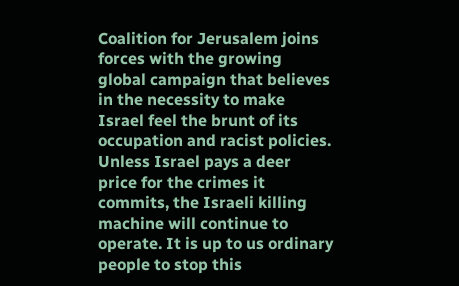Coalition for Jerusalem joins forces with the growing global campaign that believes in the necessity to make Israel feel the brunt of its occupation and racist policies. Unless Israel pays a deer price for the crimes it commits, the Israeli killing machine will continue to operate. It is up to us ordinary people to stop this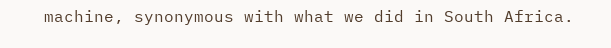machine, synonymous with what we did in South Africa.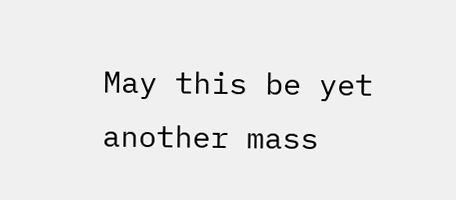May this be yet another mass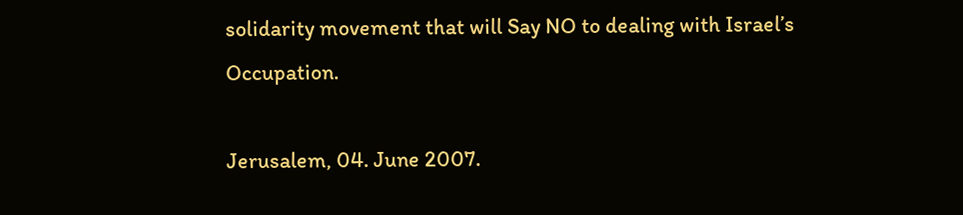solidarity movement that will Say NO to dealing with Israel’s Occupation.

Jerusalem, 04. June 2007.